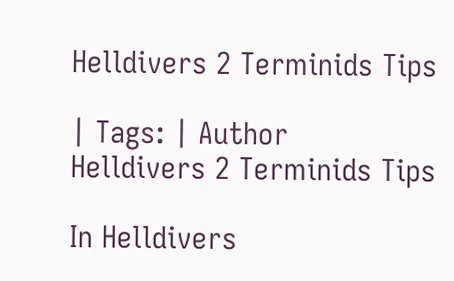Helldivers 2 Terminids Tips

| Tags: | Author
Helldivers 2 Terminids Tips

In Helldivers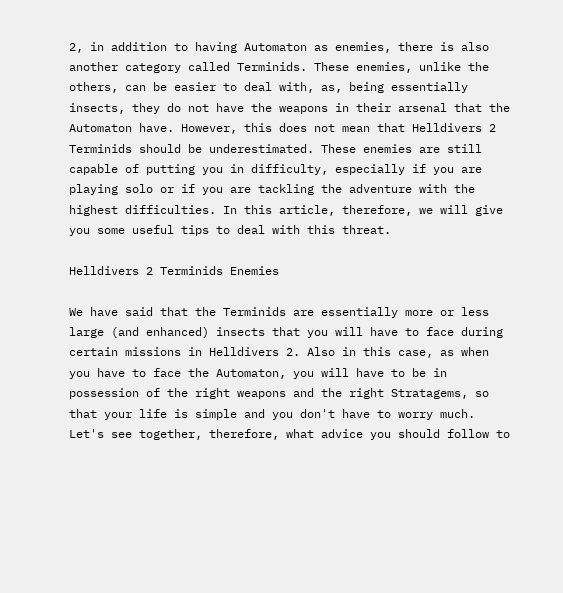2, in addition to having Automaton as enemies, there is also another category called Terminids. These enemies, unlike the others, can be easier to deal with, as, being essentially insects, they do not have the weapons in their arsenal that the Automaton have. However, this does not mean that Helldivers 2 Terminids should be underestimated. These enemies are still capable of putting you in difficulty, especially if you are playing solo or if you are tackling the adventure with the highest difficulties. In this article, therefore, we will give you some useful tips to deal with this threat.

Helldivers 2 Terminids Enemies

We have said that the Terminids are essentially more or less large (and enhanced) insects that you will have to face during certain missions in Helldivers 2. Also in this case, as when you have to face the Automaton, you will have to be in possession of the right weapons and the right Stratagems, so that your life is simple and you don't have to worry much. Let's see together, therefore, what advice you should follow to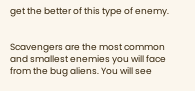get the better of this type of enemy.


Scavengers are the most common and smallest enemies you will face from the bug aliens. You will see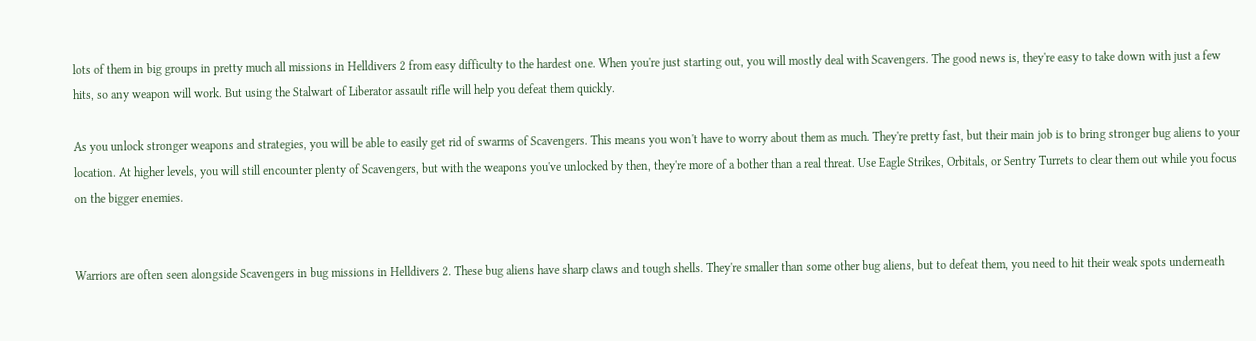lots of them in big groups in pretty much all missions in Helldivers 2 from easy difficulty to the hardest one. When you're just starting out, you will mostly deal with Scavengers. The good news is, they're easy to take down with just a few hits, so any weapon will work. But using the Stalwart of Liberator assault rifle will help you defeat them quickly.

As you unlock stronger weapons and strategies, you will be able to easily get rid of swarms of Scavengers. This means you won't have to worry about them as much. They're pretty fast, but their main job is to bring stronger bug aliens to your location. At higher levels, you will still encounter plenty of Scavengers, but with the weapons you've unlocked by then, they're more of a bother than a real threat. Use Eagle Strikes, Orbitals, or Sentry Turrets to clear them out while you focus on the bigger enemies.


Warriors are often seen alongside Scavengers in bug missions in Helldivers 2. These bug aliens have sharp claws and tough shells. They're smaller than some other bug aliens, but to defeat them, you need to hit their weak spots underneath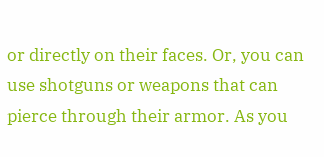or directly on their faces. Or, you can use shotguns or weapons that can pierce through their armor. As you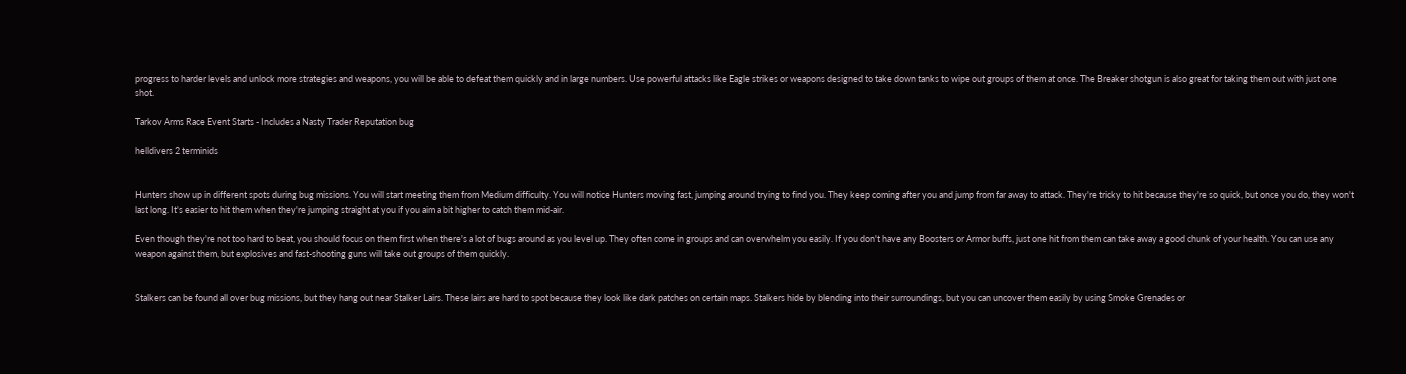progress to harder levels and unlock more strategies and weapons, you will be able to defeat them quickly and in large numbers. Use powerful attacks like Eagle strikes or weapons designed to take down tanks to wipe out groups of them at once. The Breaker shotgun is also great for taking them out with just one shot.

Tarkov Arms Race Event Starts - Includes a Nasty Trader Reputation bug

helldivers 2 terminids


Hunters show up in different spots during bug missions. You will start meeting them from Medium difficulty. You will notice Hunters moving fast, jumping around trying to find you. They keep coming after you and jump from far away to attack. They're tricky to hit because they're so quick, but once you do, they won't last long. It's easier to hit them when they're jumping straight at you if you aim a bit higher to catch them mid-air.

Even though they're not too hard to beat, you should focus on them first when there's a lot of bugs around as you level up. They often come in groups and can overwhelm you easily. If you don't have any Boosters or Armor buffs, just one hit from them can take away a good chunk of your health. You can use any weapon against them, but explosives and fast-shooting guns will take out groups of them quickly.


Stalkers can be found all over bug missions, but they hang out near Stalker Lairs. These lairs are hard to spot because they look like dark patches on certain maps. Stalkers hide by blending into their surroundings, but you can uncover them easily by using Smoke Grenades or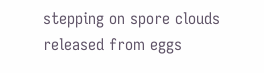stepping on spore clouds released from eggs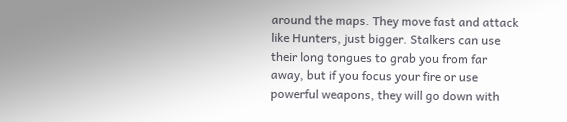around the maps. They move fast and attack like Hunters, just bigger. Stalkers can use their long tongues to grab you from far away, but if you focus your fire or use powerful weapons, they will go down with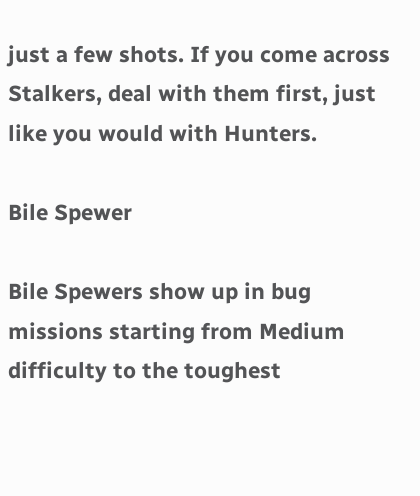just a few shots. If you come across Stalkers, deal with them first, just like you would with Hunters.

Bile Spewer

Bile Spewers show up in bug missions starting from Medium difficulty to the toughest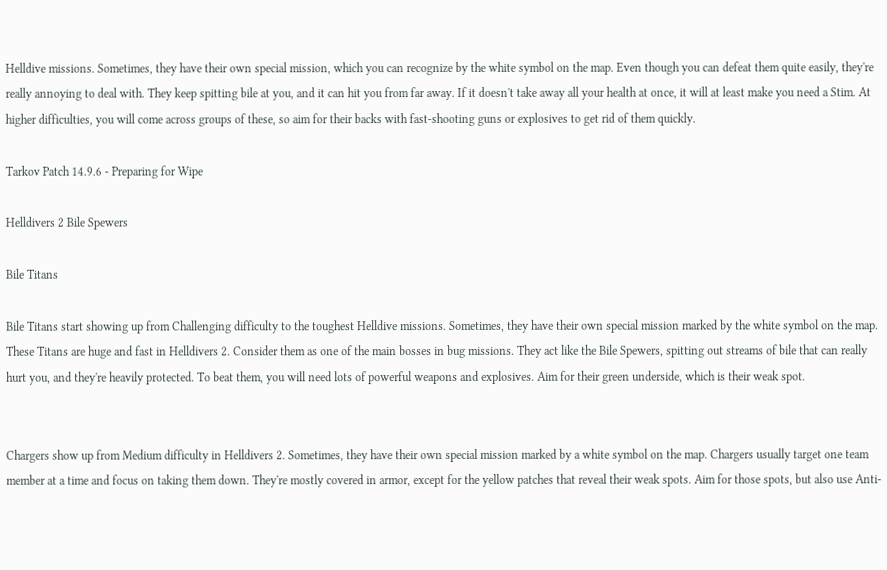Helldive missions. Sometimes, they have their own special mission, which you can recognize by the white symbol on the map. Even though you can defeat them quite easily, they're really annoying to deal with. They keep spitting bile at you, and it can hit you from far away. If it doesn't take away all your health at once, it will at least make you need a Stim. At higher difficulties, you will come across groups of these, so aim for their backs with fast-shooting guns or explosives to get rid of them quickly.

Tarkov Patch 14.9.6 - Preparing for Wipe

Helldivers 2 Bile Spewers

Bile Titans

Bile Titans start showing up from Challenging difficulty to the toughest Helldive missions. Sometimes, they have their own special mission marked by the white symbol on the map. These Titans are huge and fast in Helldivers 2. Consider them as one of the main bosses in bug missions. They act like the Bile Spewers, spitting out streams of bile that can really hurt you, and they're heavily protected. To beat them, you will need lots of powerful weapons and explosives. Aim for their green underside, which is their weak spot.


Chargers show up from Medium difficulty in Helldivers 2. Sometimes, they have their own special mission marked by a white symbol on the map. Chargers usually target one team member at a time and focus on taking them down. They're mostly covered in armor, except for the yellow patches that reveal their weak spots. Aim for those spots, but also use Anti-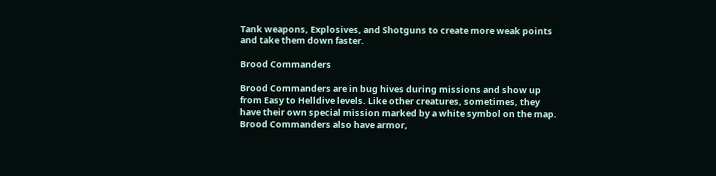Tank weapons, Explosives, and Shotguns to create more weak points and take them down faster.

Brood Commanders

Brood Commanders are in bug hives during missions and show up from Easy to Helldive levels. Like other creatures, sometimes, they have their own special mission marked by a white symbol on the map. Brood Commanders also have armor,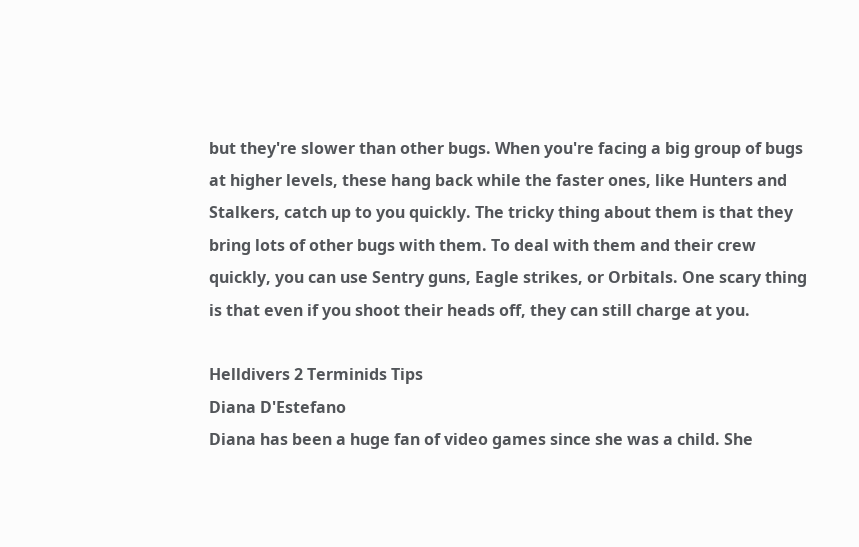but they're slower than other bugs. When you're facing a big group of bugs at higher levels, these hang back while the faster ones, like Hunters and Stalkers, catch up to you quickly. The tricky thing about them is that they bring lots of other bugs with them. To deal with them and their crew quickly, you can use Sentry guns, Eagle strikes, or Orbitals. One scary thing is that even if you shoot their heads off, they can still charge at you.

Helldivers 2 Terminids Tips
Diana D'Estefano
Diana has been a huge fan of video games since she was a child. She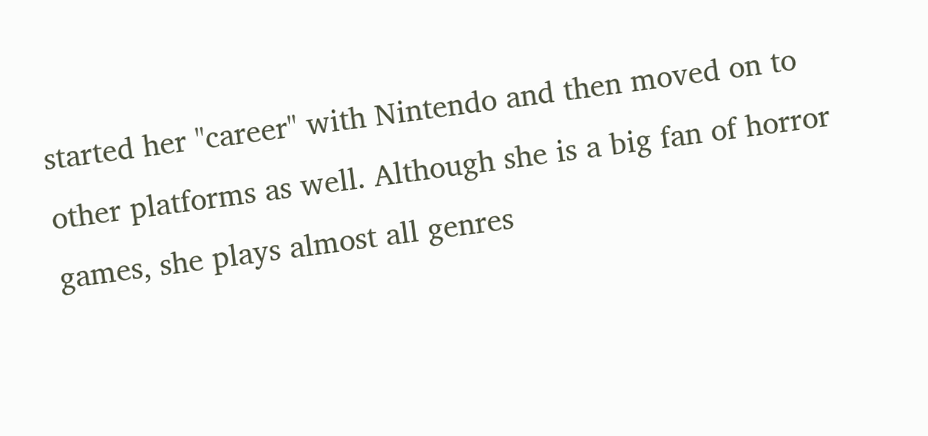started her "career" with Nintendo and then moved on to other platforms as well. Although she is a big fan of horror games, she plays almost all genres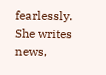fearlessly. She writes news,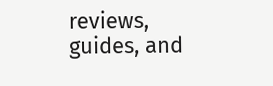reviews, guides, and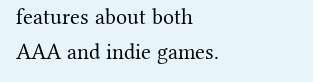features about both AAA and indie games.